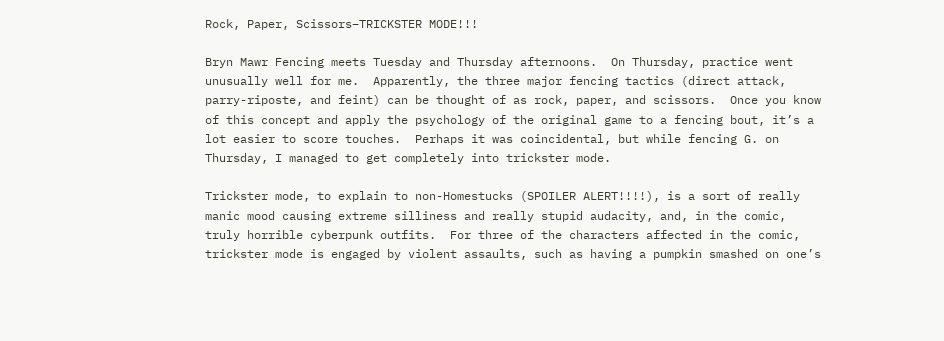Rock, Paper, Scissors–TRICKSTER MODE!!!

Bryn Mawr Fencing meets Tuesday and Thursday afternoons.  On Thursday, practice went unusually well for me.  Apparently, the three major fencing tactics (direct attack, parry-riposte, and feint) can be thought of as rock, paper, and scissors.  Once you know of this concept and apply the psychology of the original game to a fencing bout, it’s a lot easier to score touches.  Perhaps it was coincidental, but while fencing G. on Thursday, I managed to get completely into trickster mode.

Trickster mode, to explain to non-Homestucks (SPOILER ALERT!!!!), is a sort of really manic mood causing extreme silliness and really stupid audacity, and, in the comic, truly horrible cyberpunk outfits.  For three of the characters affected in the comic, trickster mode is engaged by violent assaults, such as having a pumpkin smashed on one’s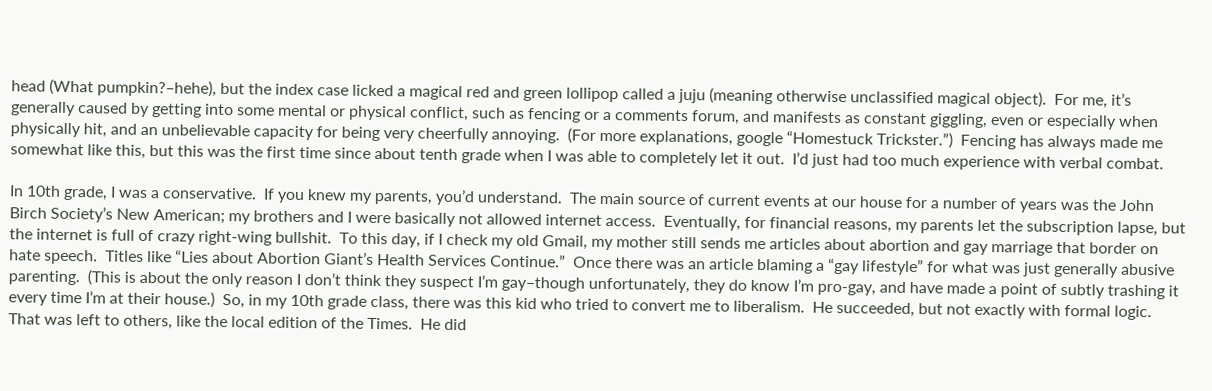head (What pumpkin?–hehe), but the index case licked a magical red and green lollipop called a juju (meaning otherwise unclassified magical object).  For me, it’s generally caused by getting into some mental or physical conflict, such as fencing or a comments forum, and manifests as constant giggling, even or especially when physically hit, and an unbelievable capacity for being very cheerfully annoying.  (For more explanations, google “Homestuck Trickster.”)  Fencing has always made me somewhat like this, but this was the first time since about tenth grade when I was able to completely let it out.  I’d just had too much experience with verbal combat.

In 10th grade, I was a conservative.  If you knew my parents, you’d understand.  The main source of current events at our house for a number of years was the John Birch Society’s New American; my brothers and I were basically not allowed internet access.  Eventually, for financial reasons, my parents let the subscription lapse, but the internet is full of crazy right-wing bullshit.  To this day, if I check my old Gmail, my mother still sends me articles about abortion and gay marriage that border on hate speech.  Titles like “Lies about Abortion Giant’s Health Services Continue.”  Once there was an article blaming a “gay lifestyle” for what was just generally abusive parenting.  (This is about the only reason I don’t think they suspect I’m gay–though unfortunately, they do know I’m pro-gay, and have made a point of subtly trashing it every time I’m at their house.)  So, in my 10th grade class, there was this kid who tried to convert me to liberalism.  He succeeded, but not exactly with formal logic.  That was left to others, like the local edition of the Times.  He did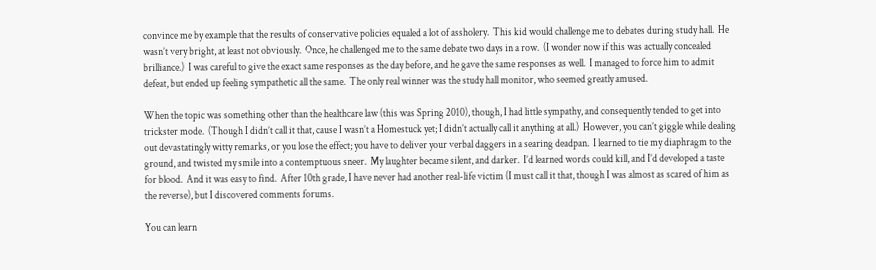convince me by example that the results of conservative policies equaled a lot of assholery.  This kid would challenge me to debates during study hall.  He wasn’t very bright, at least not obviously.  Once, he challenged me to the same debate two days in a row.  (I wonder now if this was actually concealed brilliance.)  I was careful to give the exact same responses as the day before, and he gave the same responses as well.  I managed to force him to admit defeat, but ended up feeling sympathetic all the same.  The only real winner was the study hall monitor, who seemed greatly amused.

When the topic was something other than the healthcare law (this was Spring 2010), though, I had little sympathy, and consequently tended to get into trickster mode.  (Though I didn’t call it that, cause I wasn’t a Homestuck yet; I didn’t actually call it anything at all.)  However, you can’t giggle while dealing out devastatingly witty remarks, or you lose the effect; you have to deliver your verbal daggers in a searing deadpan.  I learned to tie my diaphragm to the ground, and twisted my smile into a contemptuous sneer.  My laughter became silent, and darker.  I’d learned words could kill, and I’d developed a taste for blood.  And it was easy to find.  After 10th grade, I have never had another real-life victim (I must call it that, though I was almost as scared of him as the reverse), but I discovered comments forums.

You can learn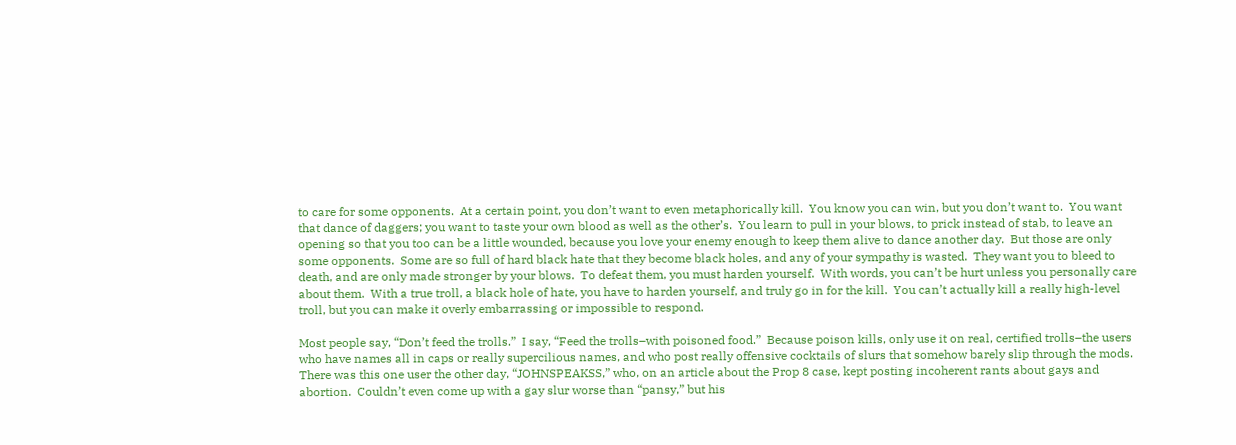to care for some opponents.  At a certain point, you don’t want to even metaphorically kill.  You know you can win, but you don’t want to.  You want that dance of daggers; you want to taste your own blood as well as the other’s.  You learn to pull in your blows, to prick instead of stab, to leave an opening so that you too can be a little wounded, because you love your enemy enough to keep them alive to dance another day.  But those are only some opponents.  Some are so full of hard black hate that they become black holes, and any of your sympathy is wasted.  They want you to bleed to death, and are only made stronger by your blows.  To defeat them, you must harden yourself.  With words, you can’t be hurt unless you personally care about them.  With a true troll, a black hole of hate, you have to harden yourself, and truly go in for the kill.  You can’t actually kill a really high-level troll, but you can make it overly embarrassing or impossible to respond.

Most people say, “Don’t feed the trolls.”  I say, “Feed the trolls–with poisoned food.”  Because poison kills, only use it on real, certified trolls–the users who have names all in caps or really supercilious names, and who post really offensive cocktails of slurs that somehow barely slip through the mods.  There was this one user the other day, “JOHNSPEAKSS,” who, on an article about the Prop 8 case, kept posting incoherent rants about gays and abortion.  Couldn’t even come up with a gay slur worse than “pansy,” but his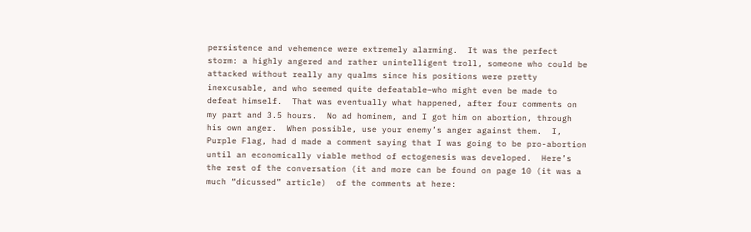persistence and vehemence were extremely alarming.  It was the perfect storm: a highly angered and rather unintelligent troll, someone who could be attacked without really any qualms since his positions were pretty inexcusable, and who seemed quite defeatable–who might even be made to defeat himself.  That was eventually what happened, after four comments on my part and 3.5 hours.  No ad hominem, and I got him on abortion, through his own anger.  When possible, use your enemy’s anger against them.  I, Purple Flag, had d made a comment saying that I was going to be pro-abortion until an economically viable method of ectogenesis was developed.  Here’s the rest of the conversation (it and more can be found on page 10 (it was a much “dicussed” article)  of the comments at here: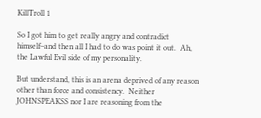KillTroll 1

So I got him to get really angry and contradict himself–and then all I had to do was point it out.  Ah, the Lawful Evil side of my personality.

But understand, this is an arena deprived of any reason other than force and consistency.  Neither JOHNSPEAKSS nor I are reasoning from the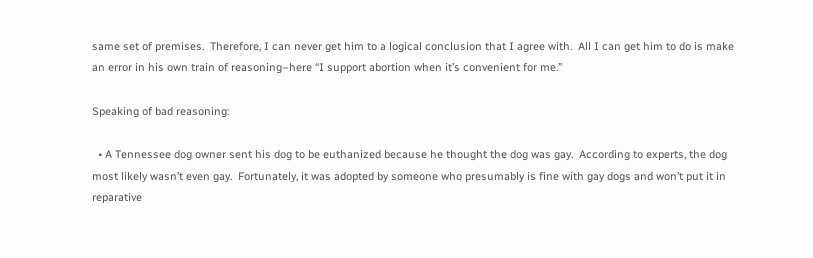same set of premises.  Therefore, I can never get him to a logical conclusion that I agree with.  All I can get him to do is make an error in his own train of reasoning–here “I support abortion when it’s convenient for me.”

Speaking of bad reasoning:

  • A Tennessee dog owner sent his dog to be euthanized because he thought the dog was gay.  According to experts, the dog most likely wasn’t even gay.  Fortunately, it was adopted by someone who presumably is fine with gay dogs and won’t put it in reparative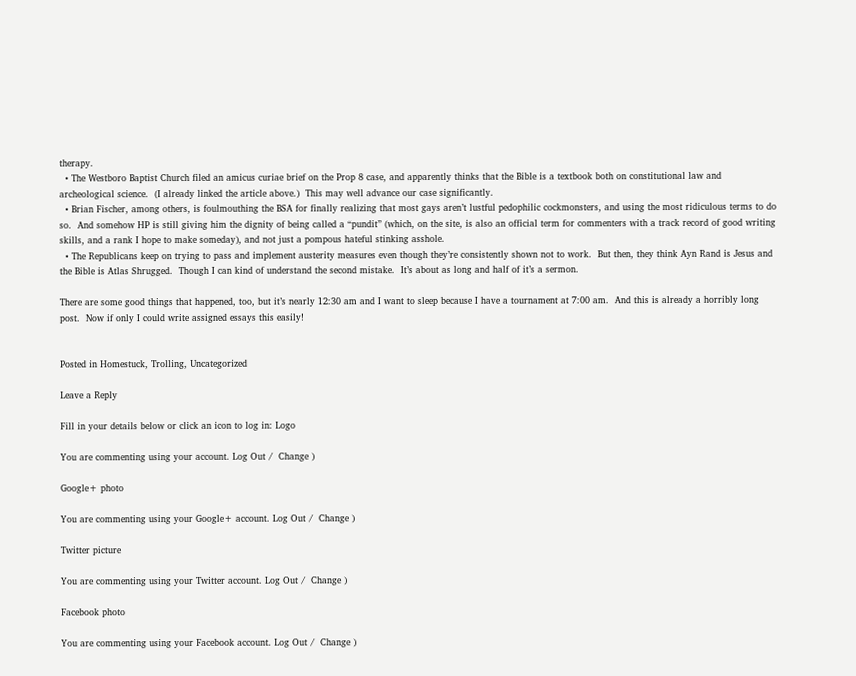therapy.
  • The Westboro Baptist Church filed an amicus curiae brief on the Prop 8 case, and apparently thinks that the Bible is a textbook both on constitutional law and archeological science.  (I already linked the article above.)  This may well advance our case significantly.
  • Brian Fischer, among others, is foulmouthing the BSA for finally realizing that most gays aren’t lustful pedophilic cockmonsters, and using the most ridiculous terms to do so.  And somehow HP is still giving him the dignity of being called a “pundit” (which, on the site, is also an official term for commenters with a track record of good writing skills, and a rank I hope to make someday), and not just a pompous hateful stinking asshole.
  • The Republicans keep on trying to pass and implement austerity measures even though they’re consistently shown not to work.  But then, they think Ayn Rand is Jesus and the Bible is Atlas Shrugged.  Though I can kind of understand the second mistake.  It’s about as long and half of it’s a sermon.

There are some good things that happened, too, but it’s nearly 12:30 am and I want to sleep because I have a tournament at 7:00 am.  And this is already a horribly long post.  Now if only I could write assigned essays this easily!


Posted in Homestuck, Trolling, Uncategorized

Leave a Reply

Fill in your details below or click an icon to log in: Logo

You are commenting using your account. Log Out /  Change )

Google+ photo

You are commenting using your Google+ account. Log Out /  Change )

Twitter picture

You are commenting using your Twitter account. Log Out /  Change )

Facebook photo

You are commenting using your Facebook account. Log Out /  Change )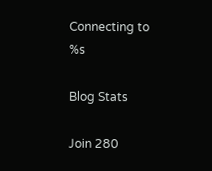Connecting to %s

Blog Stats

Join 280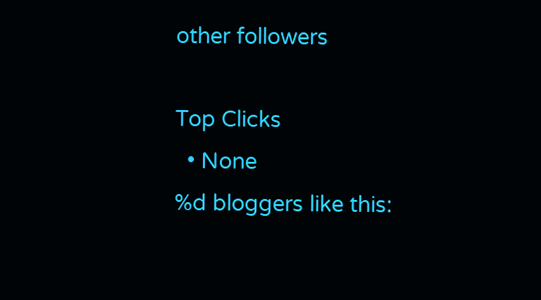other followers

Top Clicks
  • None
%d bloggers like this: